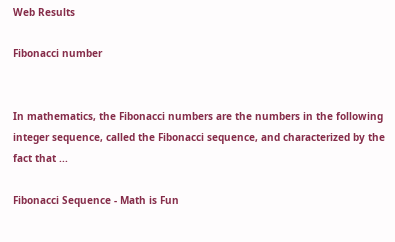Web Results

Fibonacci number


In mathematics, the Fibonacci numbers are the numbers in the following integer sequence, called the Fibonacci sequence, and characterized by the fact that ...

Fibonacci Sequence - Math is Fun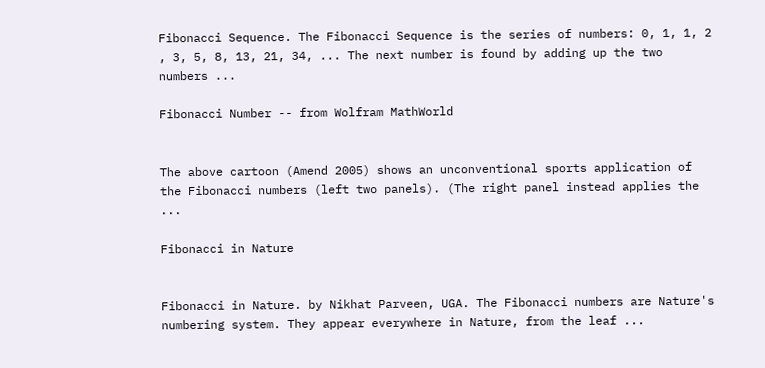Fibonacci Sequence. The Fibonacci Sequence is the series of numbers: 0, 1, 1, 2 , 3, 5, 8, 13, 21, 34, ... The next number is found by adding up the two numbers ...

Fibonacci Number -- from Wolfram MathWorld


The above cartoon (Amend 2005) shows an unconventional sports application of the Fibonacci numbers (left two panels). (The right panel instead applies the ...

Fibonacci in Nature


Fibonacci in Nature. by Nikhat Parveen, UGA. The Fibonacci numbers are Nature's numbering system. They appear everywhere in Nature, from the leaf ...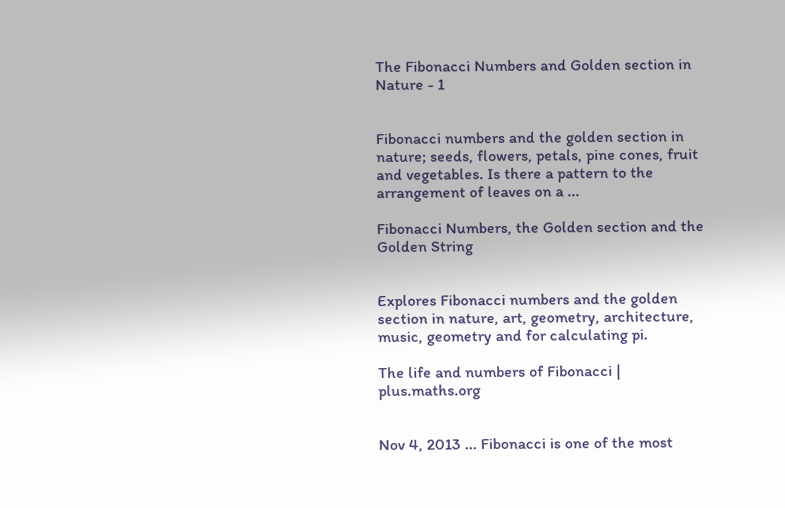The Fibonacci Numbers and Golden section in Nature - 1


Fibonacci numbers and the golden section in nature; seeds, flowers, petals, pine cones, fruit and vegetables. Is there a pattern to the arrangement of leaves on a ...

Fibonacci Numbers, the Golden section and the Golden String


Explores Fibonacci numbers and the golden section in nature, art, geometry, architecture, music, geometry and for calculating pi.

The life and numbers of Fibonacci | plus.maths.org


Nov 4, 2013 ... Fibonacci is one of the most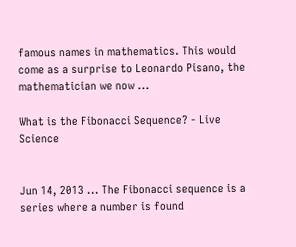famous names in mathematics. This would come as a surprise to Leonardo Pisano, the mathematician we now ...

What is the Fibonacci Sequence? - Live Science


Jun 14, 2013 ... The Fibonacci sequence is a series where a number is found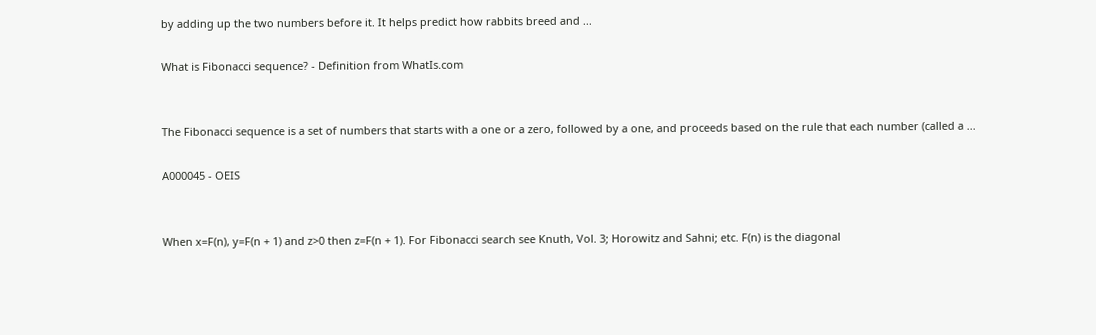by adding up the two numbers before it. It helps predict how rabbits breed and ...

What is Fibonacci sequence? - Definition from WhatIs.com


The Fibonacci sequence is a set of numbers that starts with a one or a zero, followed by a one, and proceeds based on the rule that each number (called a ...

A000045 - OEIS


When x=F(n), y=F(n + 1) and z>0 then z=F(n + 1). For Fibonacci search see Knuth, Vol. 3; Horowitz and Sahni; etc. F(n) is the diagonal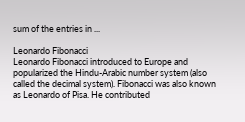sum of the entries in ...

Leonardo Fibonacci
Leonardo Fibonacci introduced to Europe and popularized the Hindu-Arabic number system (also called the decimal system). Fibonacci was also known as Leonardo of Pisa. He contributed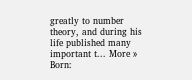greatly to number theory, and during his life published many important t... More »
Born: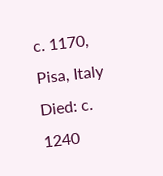c. 1170, Pisa, Italy
Died: c. 1240